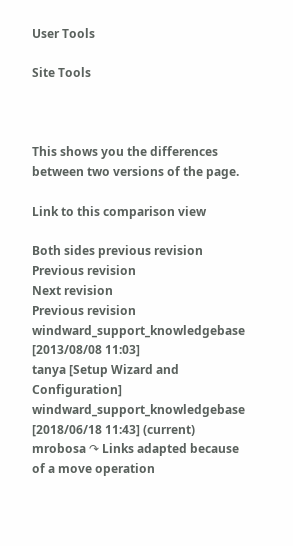User Tools

Site Tools



This shows you the differences between two versions of the page.

Link to this comparison view

Both sides previous revision Previous revision
Next revision
Previous revision
windward_support_knowledgebase [2013/08/08 11:03]
tanya [Setup Wizard and Configuration]
windward_support_knowledgebase [2018/06/18 11:43] (current)
mrobosa ↷ Links adapted because of a move operation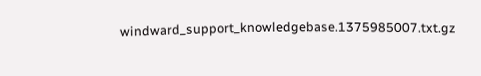windward_support_knowledgebase.1375985007.txt.gz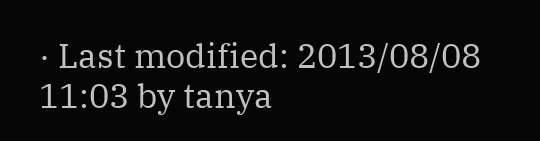· Last modified: 2013/08/08 11:03 by tanya